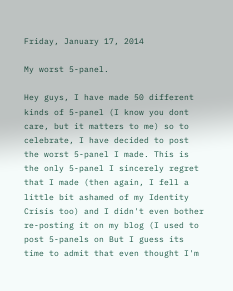Friday, January 17, 2014

My worst 5-panel.

Hey guys, I have made 50 different kinds of 5-panel (I know you dont care, but it matters to me) so to celebrate, I have decided to post the worst 5-panel I made. This is the only 5-panel I sincerely regret that I made (then again, I fell a little bit ashamed of my Identity Crisis too) and I didn't even bother re-posting it on my blog (I used to post 5-panels on But I guess its time to admit that even thought I'm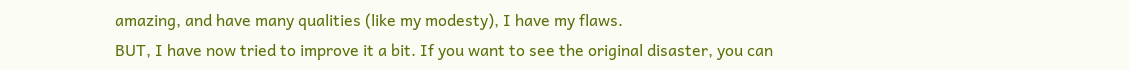amazing, and have many qualities (like my modesty), I have my flaws.
BUT, I have now tried to improve it a bit. If you want to see the original disaster, you can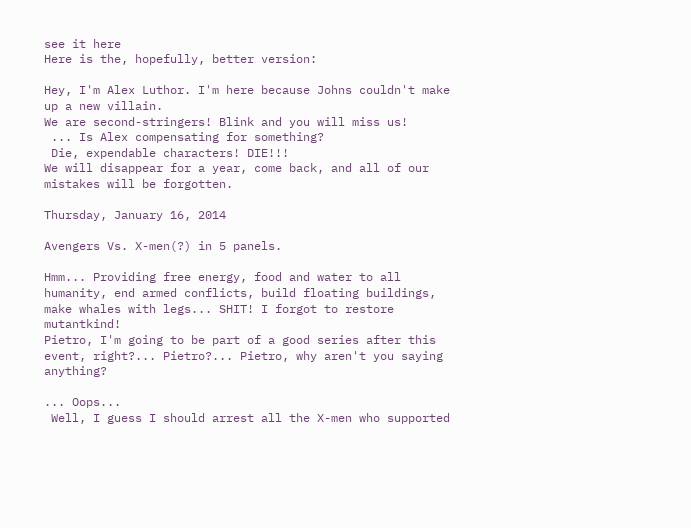see it here
Here is the, hopefully, better version:

Hey, I'm Alex Luthor. I'm here because Johns couldn't make up a new villain.
We are second-stringers! Blink and you will miss us!
 ... Is Alex compensating for something?
 Die, expendable characters! DIE!!!
We will disappear for a year, come back, and all of our mistakes will be forgotten.

Thursday, January 16, 2014

Avengers Vs. X-men(?) in 5 panels.

Hmm... Providing free energy, food and water to all humanity, end armed conflicts, build floating buildings, make whales with legs... SHIT! I forgot to restore mutantkind!
Pietro, I'm going to be part of a good series after this event, right?... Pietro?... Pietro, why aren't you saying anything?

... Oops...
 Well, I guess I should arrest all the X-men who supported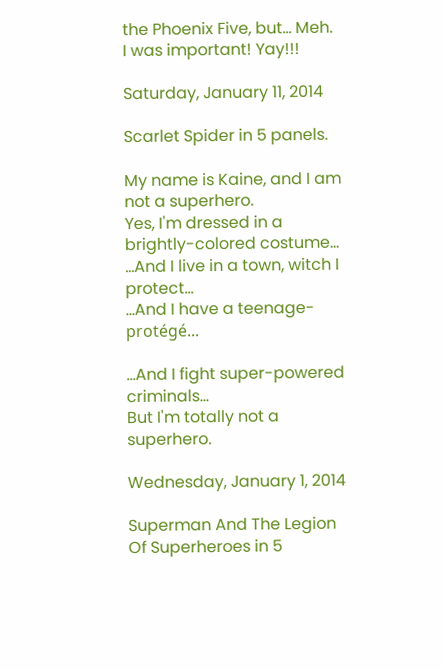the Phoenix Five, but... Meh.
I was important! Yay!!!

Saturday, January 11, 2014

Scarlet Spider in 5 panels.

My name is Kaine, and I am not a superhero.
Yes, I'm dressed in a brightly-colored costume...
...And I live in a town, witch I protect...
...And I have a teenage-protégé...

...And I fight super-powered criminals...
But I'm totally not a superhero.

Wednesday, January 1, 2014

Superman And The Legion Of Superheroes in 5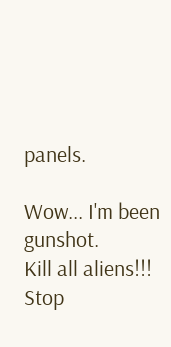panels.

Wow... I'm been gunshot.
Kill all aliens!!!
Stop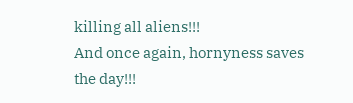killing all aliens!!!
And once again, hornyness saves the day!!!